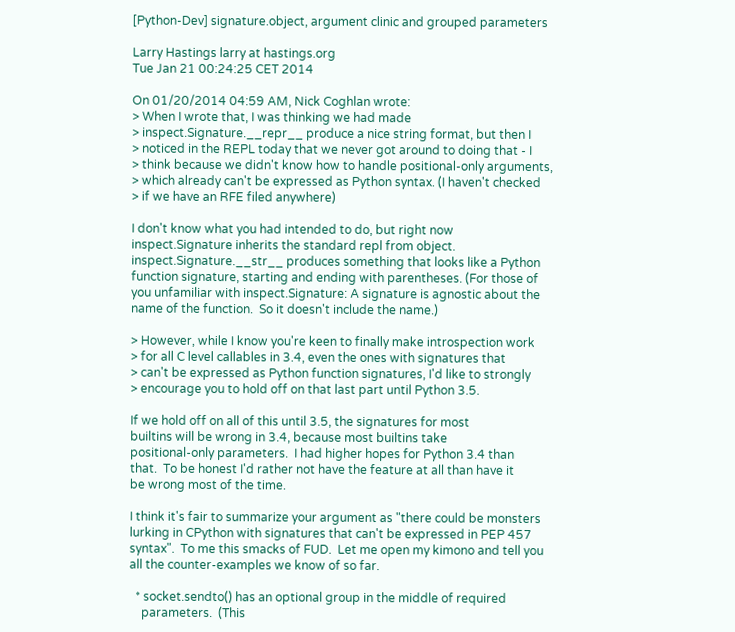[Python-Dev] signature.object, argument clinic and grouped parameters

Larry Hastings larry at hastings.org
Tue Jan 21 00:24:25 CET 2014

On 01/20/2014 04:59 AM, Nick Coghlan wrote:
> When I wrote that, I was thinking we had made
> inspect.Signature.__repr__ produce a nice string format, but then I
> noticed in the REPL today that we never got around to doing that - I
> think because we didn't know how to handle positional-only arguments,
> which already can't be expressed as Python syntax. (I haven't checked
> if we have an RFE filed anywhere)

I don't know what you had intended to do, but right now
inspect.Signature inherits the standard repl from object.
inspect.Signature.__str__ produces something that looks like a Python
function signature, starting and ending with parentheses. (For those of
you unfamiliar with inspect.Signature: A signature is agnostic about the
name of the function.  So it doesn't include the name.)

> However, while I know you're keen to finally make introspection work
> for all C level callables in 3.4, even the ones with signatures that
> can't be expressed as Python function signatures, I'd like to strongly
> encourage you to hold off on that last part until Python 3.5.

If we hold off on all of this until 3.5, the signatures for most
builtins will be wrong in 3.4, because most builtins take
positional-only parameters.  I had higher hopes for Python 3.4 than
that.  To be honest I'd rather not have the feature at all than have it
be wrong most of the time.

I think it's fair to summarize your argument as "there could be monsters
lurking in CPython with signatures that can't be expressed in PEP 457
syntax".  To me this smacks of FUD.  Let me open my kimono and tell you
all the counter-examples we know of so far.

  * socket.sendto() has an optional group in the middle of required
    parameters.  (This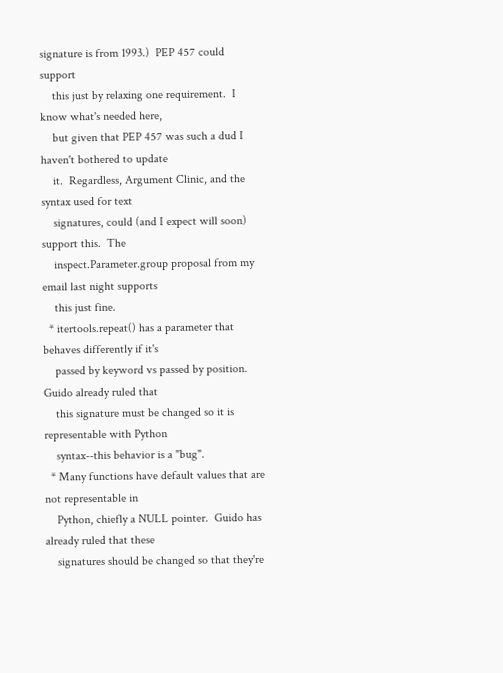signature is from 1993.)  PEP 457 could support
    this just by relaxing one requirement.  I know what's needed here,
    but given that PEP 457 was such a dud I haven't bothered to update
    it.  Regardless, Argument Clinic, and the syntax used for text
    signatures, could (and I expect will soon) support this.  The
    inspect.Parameter.group proposal from my email last night supports
    this just fine.
  * itertools.repeat() has a parameter that behaves differently if it's
    passed by keyword vs passed by position.  Guido already ruled that
    this signature must be changed so it is representable with Python
    syntax--this behavior is a "bug".
  * Many functions have default values that are not representable in
    Python, chiefly a NULL pointer.  Guido has already ruled that these
    signatures should be changed so that they're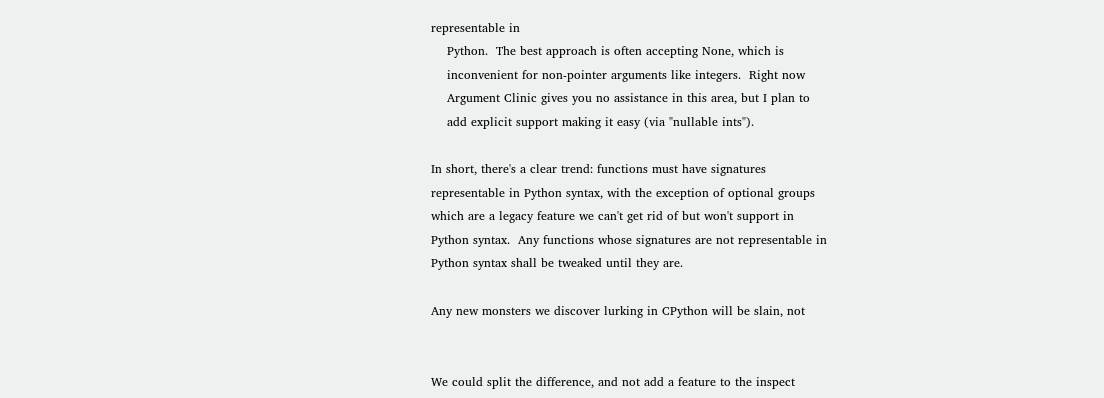representable in
    Python.  The best approach is often accepting None, which is
    inconvenient for non-pointer arguments like integers.  Right now
    Argument Clinic gives you no assistance in this area, but I plan to
    add explicit support making it easy (via "nullable ints").

In short, there's a clear trend: functions must have signatures
representable in Python syntax, with the exception of optional groups
which are a legacy feature we can't get rid of but won't support in
Python syntax.  Any functions whose signatures are not representable in
Python syntax shall be tweaked until they are.

Any new monsters we discover lurking in CPython will be slain, not


We could split the difference, and not add a feature to the inspect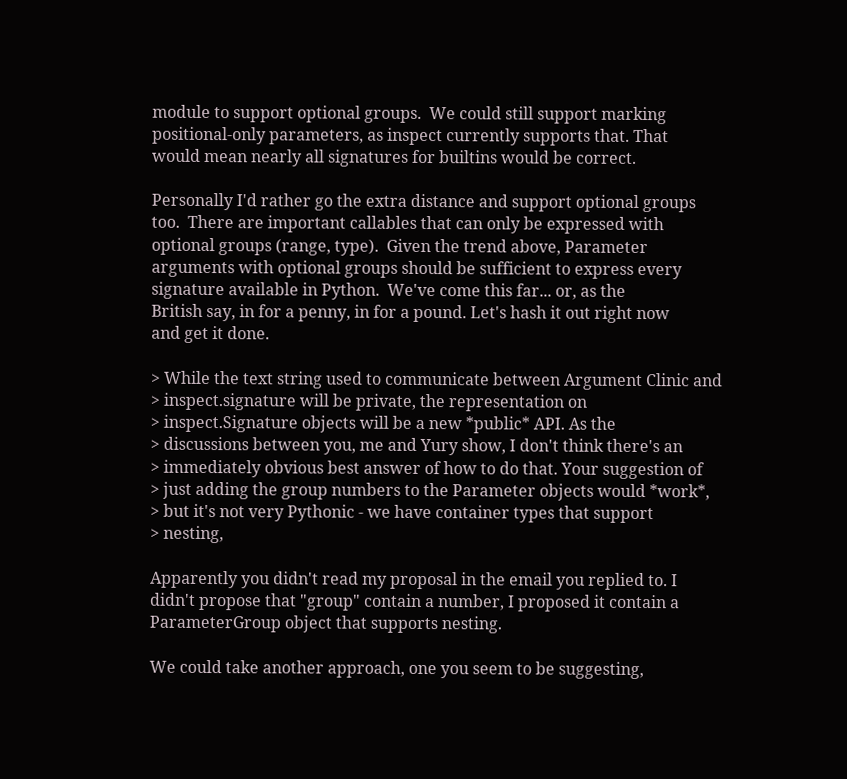module to support optional groups.  We could still support marking
positional-only parameters, as inspect currently supports that. That
would mean nearly all signatures for builtins would be correct.

Personally I'd rather go the extra distance and support optional groups
too.  There are important callables that can only be expressed with
optional groups (range, type).  Given the trend above, Parameter
arguments with optional groups should be sufficient to express every
signature available in Python.  We've come this far... or, as the
British say, in for a penny, in for a pound. Let's hash it out right now
and get it done.

> While the text string used to communicate between Argument Clinic and
> inspect.signature will be private, the representation on
> inspect.Signature objects will be a new *public* API. As the
> discussions between you, me and Yury show, I don't think there's an
> immediately obvious best answer of how to do that. Your suggestion of
> just adding the group numbers to the Parameter objects would *work*,
> but it's not very Pythonic - we have container types that support
> nesting,

Apparently you didn't read my proposal in the email you replied to. I
didn't propose that "group" contain a number, I proposed it contain a
ParameterGroup object that supports nesting.

We could take another approach, one you seem to be suggesting,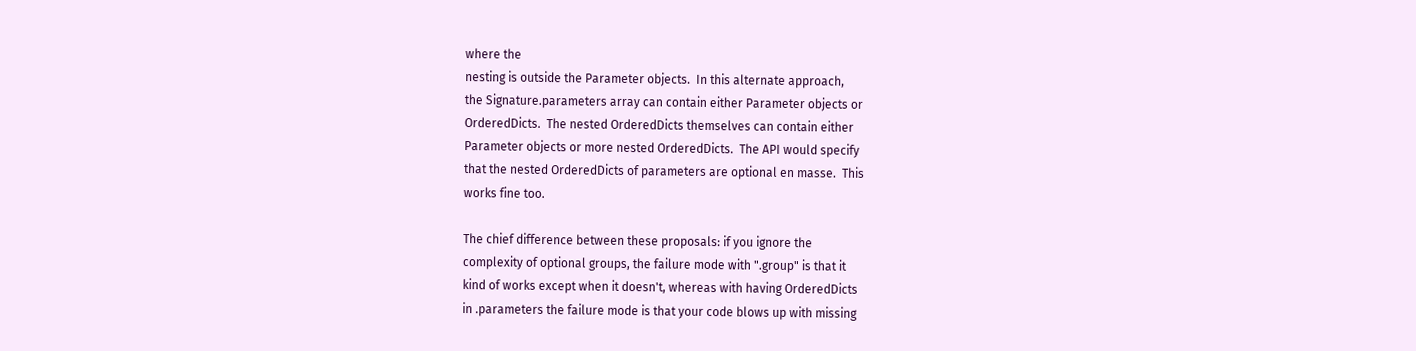where the
nesting is outside the Parameter objects.  In this alternate approach,
the Signature.parameters array can contain either Parameter objects or
OrderedDicts.  The nested OrderedDicts themselves can contain either
Parameter objects or more nested OrderedDicts.  The API would specify
that the nested OrderedDicts of parameters are optional en masse.  This
works fine too.

The chief difference between these proposals: if you ignore the
complexity of optional groups, the failure mode with ".group" is that it
kind of works except when it doesn't, whereas with having OrderedDicts
in .parameters the failure mode is that your code blows up with missing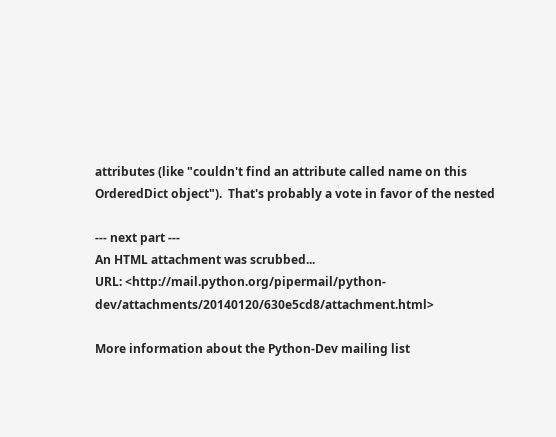attributes (like "couldn't find an attribute called name on this
OrderedDict object").  That's probably a vote in favor of the nested

--- next part ---
An HTML attachment was scrubbed...
URL: <http://mail.python.org/pipermail/python-dev/attachments/20140120/630e5cd8/attachment.html>

More information about the Python-Dev mailing list